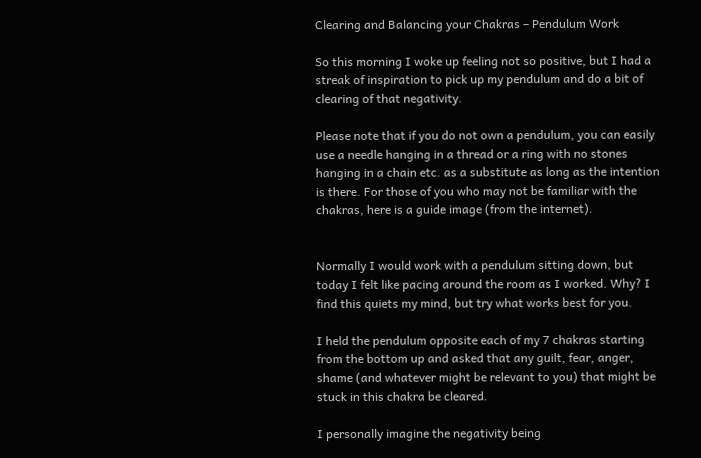Clearing and Balancing your Chakras – Pendulum Work

So this morning I woke up feeling not so positive, but I had a streak of inspiration to pick up my pendulum and do a bit of clearing of that negativity.

Please note that if you do not own a pendulum, you can easily use a needle hanging in a thread or a ring with no stones hanging in a chain etc. as a substitute as long as the intention is there. For those of you who may not be familiar with the chakras, here is a guide image (from the internet).


Normally I would work with a pendulum sitting down, but today I felt like pacing around the room as I worked. Why? I find this quiets my mind, but try what works best for you.

I held the pendulum opposite each of my 7 chakras starting from the bottom up and asked that any guilt, fear, anger, shame (and whatever might be relevant to you) that might be stuck in this chakra be cleared.

I personally imagine the negativity being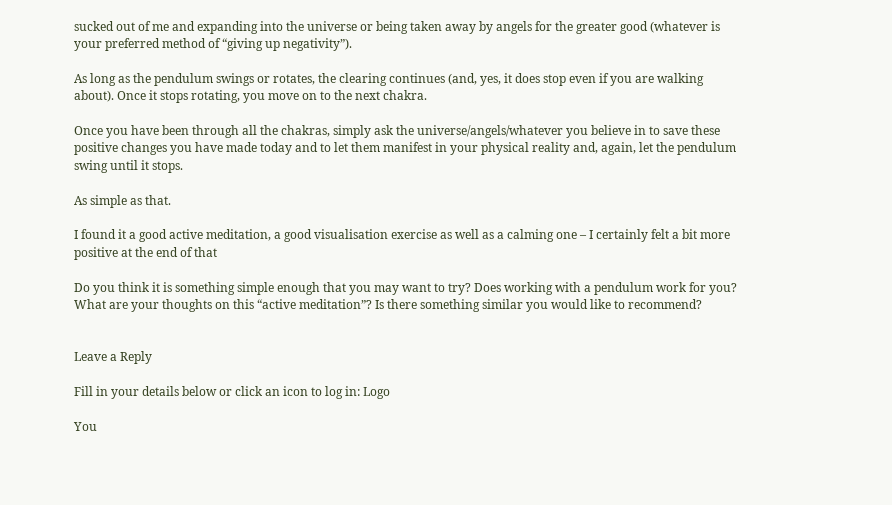sucked out of me and expanding into the universe or being taken away by angels for the greater good (whatever is your preferred method of “giving up negativity”).

As long as the pendulum swings or rotates, the clearing continues (and, yes, it does stop even if you are walking about). Once it stops rotating, you move on to the next chakra.

Once you have been through all the chakras, simply ask the universe/angels/whatever you believe in to save these positive changes you have made today and to let them manifest in your physical reality and, again, let the pendulum swing until it stops.

As simple as that.

I found it a good active meditation, a good visualisation exercise as well as a calming one – I certainly felt a bit more positive at the end of that

Do you think it is something simple enough that you may want to try? Does working with a pendulum work for you? What are your thoughts on this “active meditation”? Is there something similar you would like to recommend?


Leave a Reply

Fill in your details below or click an icon to log in: Logo

You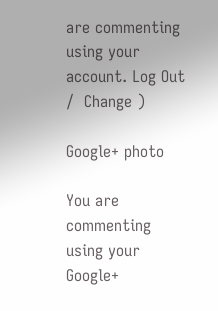are commenting using your account. Log Out /  Change )

Google+ photo

You are commenting using your Google+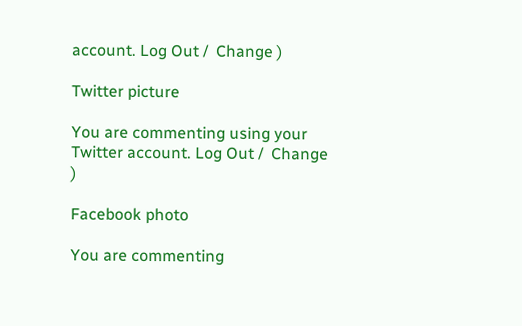account. Log Out /  Change )

Twitter picture

You are commenting using your Twitter account. Log Out /  Change )

Facebook photo

You are commenting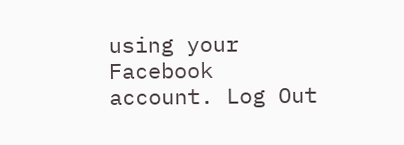using your Facebook account. Log Out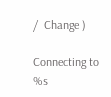/  Change )

Connecting to %s